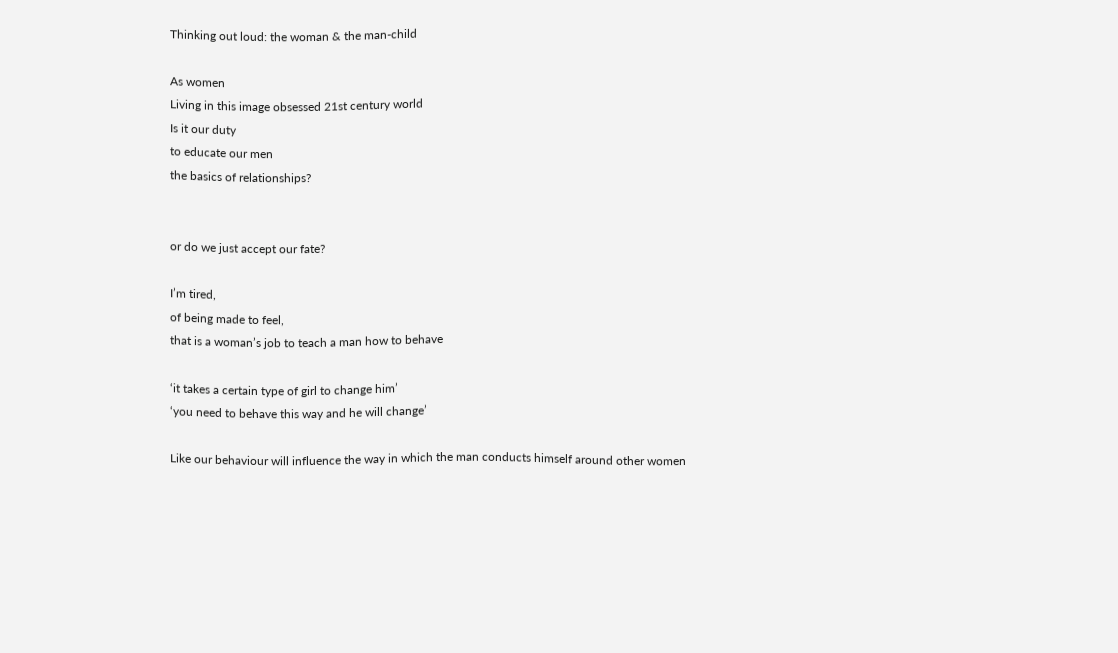Thinking out loud: the woman & the man-child

As women
Living in this image obsessed 21st century world
Is it our duty
to educate our men
the basics of relationships?


or do we just accept our fate?

I’m tired,
of being made to feel,
that is a woman’s job to teach a man how to behave

‘it takes a certain type of girl to change him’
‘you need to behave this way and he will change’

Like our behaviour will influence the way in which the man conducts himself around other women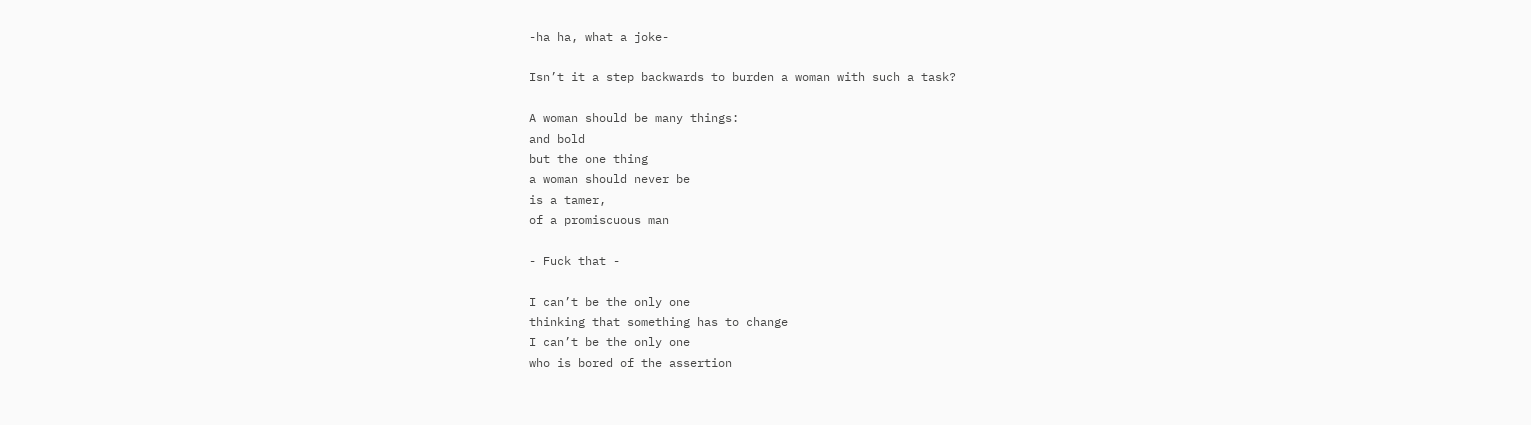-ha ha, what a joke-

Isn’t it a step backwards to burden a woman with such a task?

A woman should be many things:
and bold
but the one thing
a woman should never be
is a tamer,
of a promiscuous man

- Fuck that -

I can’t be the only one
thinking that something has to change
I can’t be the only one
who is bored of the assertion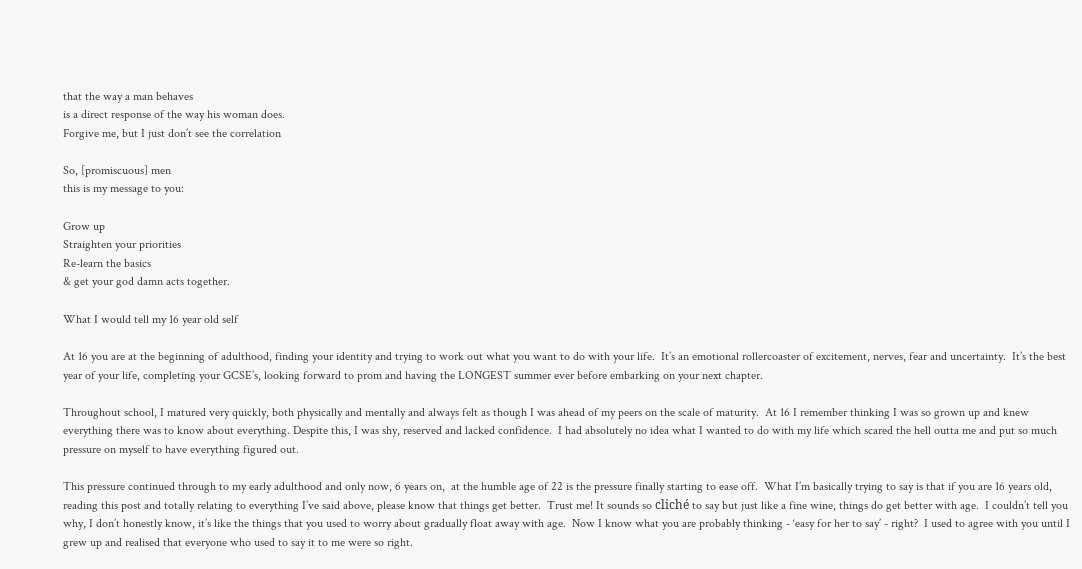that the way a man behaves
is a direct response of the way his woman does.
Forgive me, but I just don’t see the correlation

So, [promiscuous] men
this is my message to you:

Grow up
Straighten your priorities
Re-learn the basics
& get your god damn acts together.

What I would tell my 16 year old self

At 16 you are at the beginning of adulthood, finding your identity and trying to work out what you want to do with your life.  It’s an emotional rollercoaster of excitement, nerves, fear and uncertainty.  It’s the best year of your life, completing your GCSE’s, looking forward to prom and having the LONGEST summer ever before embarking on your next chapter.

Throughout school, I matured very quickly, both physically and mentally and always felt as though I was ahead of my peers on the scale of maturity.  At 16 I remember thinking I was so grown up and knew everything there was to know about everything. Despite this, I was shy, reserved and lacked confidence.  I had absolutely no idea what I wanted to do with my life which scared the hell outta me and put so much pressure on myself to have everything figured out.

This pressure continued through to my early adulthood and only now, 6 years on,  at the humble age of 22 is the pressure finally starting to ease off.  What I’m basically trying to say is that if you are 16 years old, reading this post and totally relating to everything I’ve said above, please know that things get better.  Trust me! It sounds so cliché to say but just like a fine wine, things do get better with age.  I couldn’t tell you why, I don’t honestly know, it’s like the things that you used to worry about gradually float away with age.  Now I know what you are probably thinking - ‘easy for her to say’ - right?  I used to agree with you until I grew up and realised that everyone who used to say it to me were so right.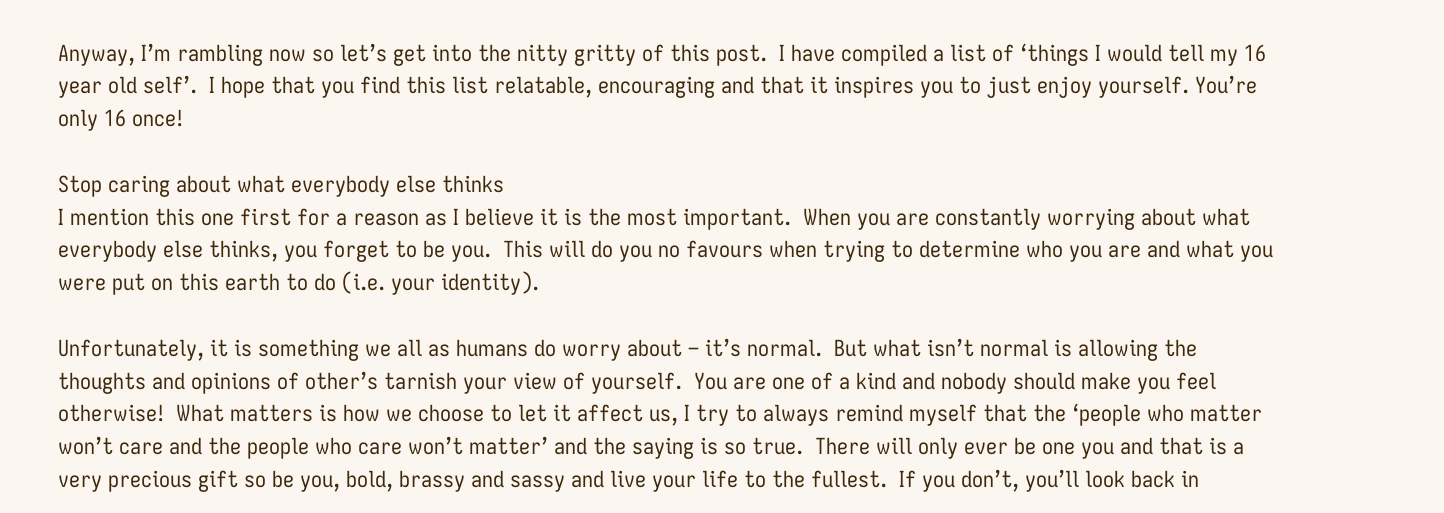Anyway, I’m rambling now so let’s get into the nitty gritty of this post.  I have compiled a list of ‘things I would tell my 16 year old self’.  I hope that you find this list relatable, encouraging and that it inspires you to just enjoy yourself. You’re only 16 once!

Stop caring about what everybody else thinks
I mention this one first for a reason as I believe it is the most important.  When you are constantly worrying about what everybody else thinks, you forget to be you.  This will do you no favours when trying to determine who you are and what you were put on this earth to do (i.e. your identity).

Unfortunately, it is something we all as humans do worry about – it’s normal.  But what isn’t normal is allowing the thoughts and opinions of other’s tarnish your view of yourself.  You are one of a kind and nobody should make you feel otherwise!  What matters is how we choose to let it affect us, I try to always remind myself that the ‘people who matter won’t care and the people who care won’t matter’ and the saying is so true.  There will only ever be one you and that is a very precious gift so be you, bold, brassy and sassy and live your life to the fullest.  If you don’t, you’ll look back in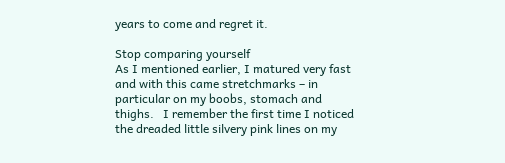years to come and regret it.

Stop comparing yourself
As I mentioned earlier, I matured very fast and with this came stretchmarks – in particular on my boobs, stomach and thighs.   I remember the first time I noticed the dreaded little silvery pink lines on my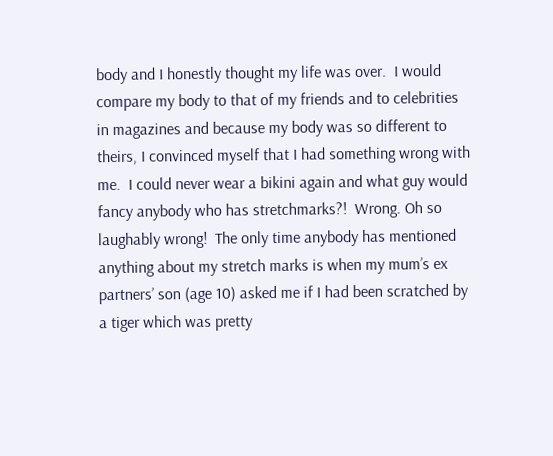body and I honestly thought my life was over.  I would compare my body to that of my friends and to celebrities in magazines and because my body was so different to theirs, I convinced myself that I had something wrong with me.  I could never wear a bikini again and what guy would fancy anybody who has stretchmarks?!  Wrong. Oh so laughably wrong!  The only time anybody has mentioned anything about my stretch marks is when my mum’s ex partners’ son (age 10) asked me if I had been scratched by a tiger which was pretty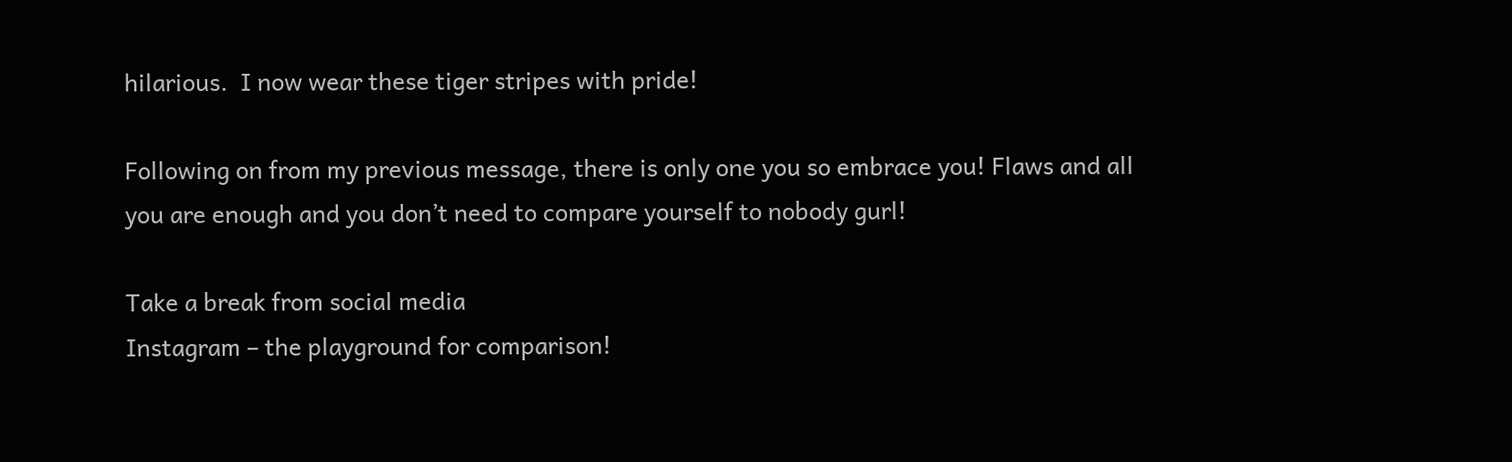hilarious.  I now wear these tiger stripes with pride!

Following on from my previous message, there is only one you so embrace you! Flaws and all you are enough and you don’t need to compare yourself to nobody gurl!

Take a break from social media
Instagram – the playground for comparison!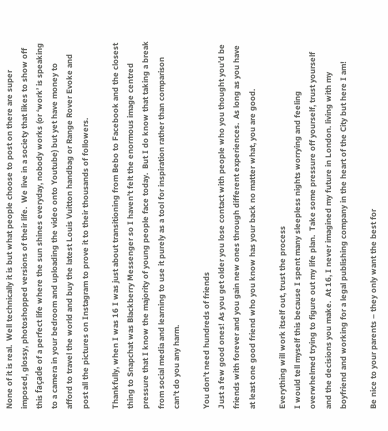None of it is real.  Well technically it is but what people choose to post on there are super imposed, glossy, photoshopped versions of their life.  We live in a society that likes to show off this façade of a perfect life where the sun shines everyday, nobody works (or ‘work’ is speaking to a camera in your bedroom and uploading the video onto Youtube) but yet have money to afford to travel the world and buy the latest Louis Vuitton handbag or Range Rover Evoke and post all the pictures on Instagram to prove it to their thousands of followers.

Thankfully, when I was 16 I was just about transitioning from Bebo to Facebook and the closest thing to Snapchat was Blackberry Messenger so I haven’t felt the enormous image centred pressure that I know the majority of young people face today.  But I do know that taking a break from social media and learning to use it purely as a tool for inspiration rather than comparison can’t do you any harm.

You don’t need hundreds of friends
Just a few good ones! As you get older you lose contact with people who you thought you’d be friends with forever and you gain new ones through different experiences.  As long as you have at least one good friend who you know has your back no matter what, you are good.

Everything will work itself out, trust the process
I would tell myself this because I spent many sleepless nights worrying and feeling overwhelmed trying to figure out my life plan.  Take some pressure off yourself, trust yourself and the decisions you make.  At 16, I never imagined my future in London. living with my boyfriend and working for a legal publishing company in the heart of the City but here I am!

Be nice to your parents – they only want the best for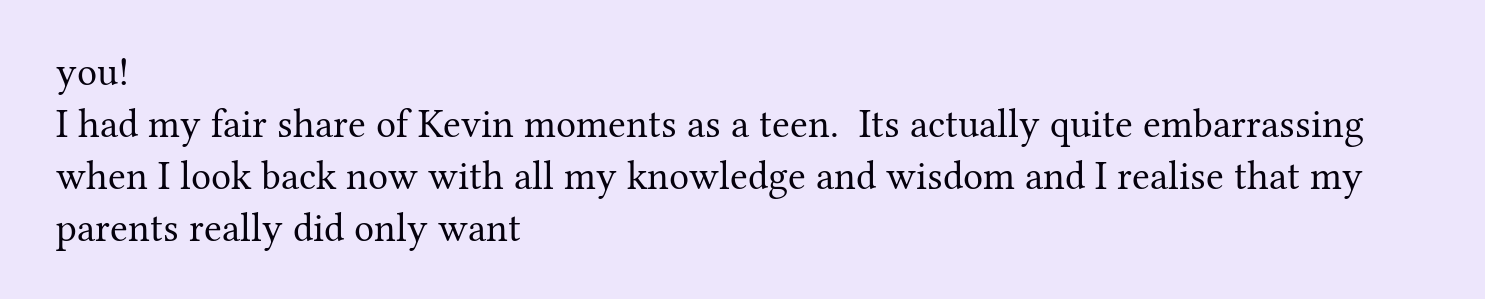you!
I had my fair share of Kevin moments as a teen.  Its actually quite embarrassing when I look back now with all my knowledge and wisdom and I realise that my parents really did only want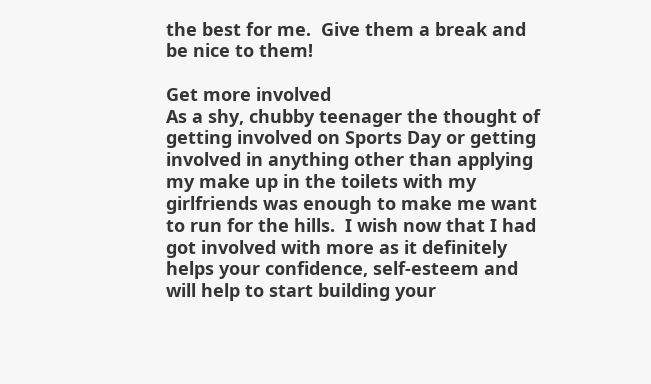the best for me.  Give them a break and be nice to them!

Get more involved
As a shy, chubby teenager the thought of getting involved on Sports Day or getting involved in anything other than applying my make up in the toilets with my girlfriends was enough to make me want to run for the hills.  I wish now that I had got involved with more as it definitely helps your confidence, self-esteem and will help to start building your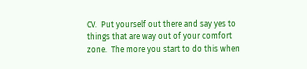CV.  Put yourself out there and say yes to things that are way out of your comfort zone.  The more you start to do this when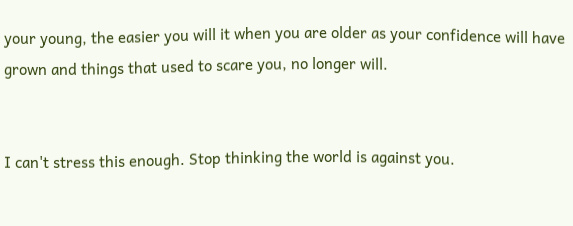your young, the easier you will it when you are older as your confidence will have grown and things that used to scare you, no longer will.


I can't stress this enough. Stop thinking the world is against you.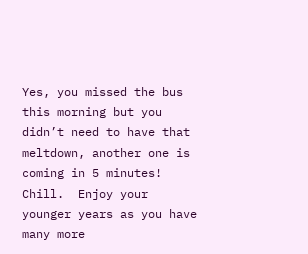Yes, you missed the bus this morning but you didn’t need to have that meltdown, another one is coming in 5 minutes! Chill.  Enjoy your younger years as you have many more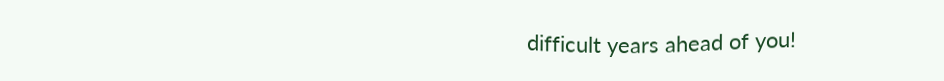difficult years ahead of you!